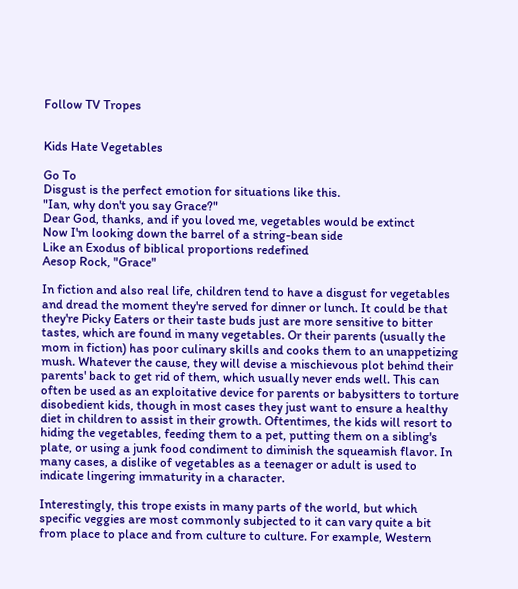Follow TV Tropes


Kids Hate Vegetables

Go To
Disgust is the perfect emotion for situations like this.
"Ian, why don't you say Grace?"
Dear God, thanks, and if you loved me, vegetables would be extinct
Now I'm looking down the barrel of a string-bean side
Like an Exodus of biblical proportions redefined
Aesop Rock, "Grace"

In fiction and also real life, children tend to have a disgust for vegetables and dread the moment they're served for dinner or lunch. It could be that they're Picky Eaters or their taste buds just are more sensitive to bitter tastes, which are found in many vegetables. Or their parents (usually the mom in fiction) has poor culinary skills and cooks them to an unappetizing mush. Whatever the cause, they will devise a mischievous plot behind their parents' back to get rid of them, which usually never ends well. This can often be used as an exploitative device for parents or babysitters to torture disobedient kids, though in most cases they just want to ensure a healthy diet in children to assist in their growth. Oftentimes, the kids will resort to hiding the vegetables, feeding them to a pet, putting them on a sibling's plate, or using a junk food condiment to diminish the squeamish flavor. In many cases, a dislike of vegetables as a teenager or adult is used to indicate lingering immaturity in a character.

Interestingly, this trope exists in many parts of the world, but which specific veggies are most commonly subjected to it can vary quite a bit from place to place and from culture to culture. For example, Western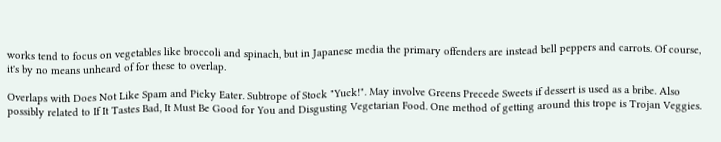works tend to focus on vegetables like broccoli and spinach, but in Japanese media the primary offenders are instead bell peppers and carrots. Of course, it's by no means unheard of for these to overlap.

Overlaps with Does Not Like Spam and Picky Eater. Subtrope of Stock "Yuck!". May involve Greens Precede Sweets if dessert is used as a bribe. Also possibly related to If It Tastes Bad, It Must Be Good for You and Disgusting Vegetarian Food. One method of getting around this trope is Trojan Veggies.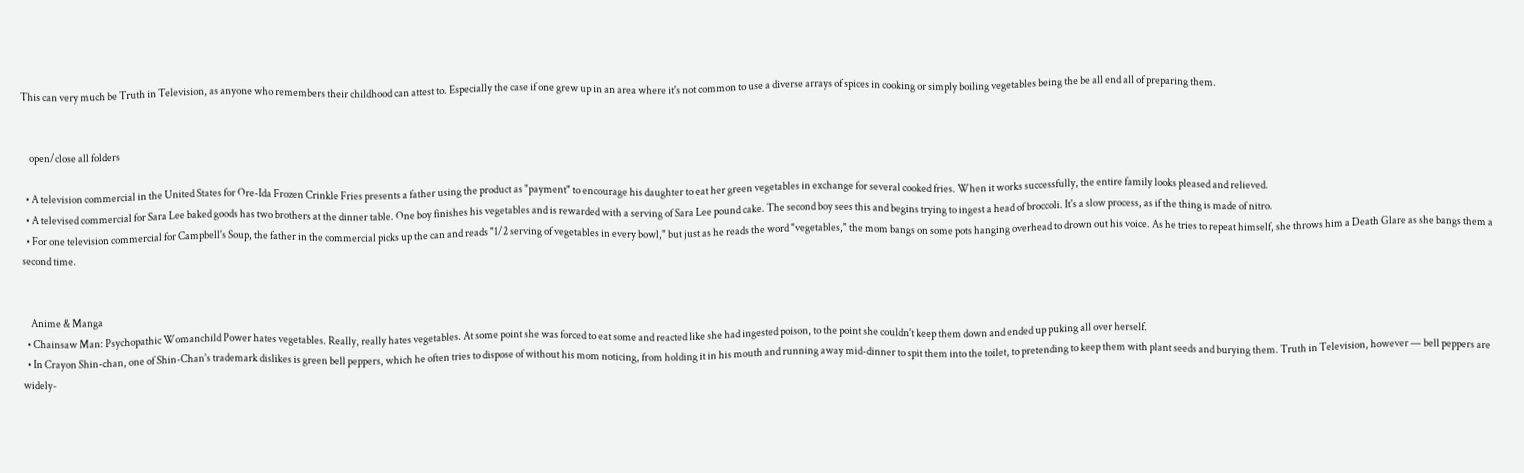This can very much be Truth in Television, as anyone who remembers their childhood can attest to. Especially the case if one grew up in an area where it's not common to use a diverse arrays of spices in cooking or simply boiling vegetables being the be all end all of preparing them.


    open/close all folders

  • A television commercial in the United States for Ore-Ida Frozen Crinkle Fries presents a father using the product as "payment" to encourage his daughter to eat her green vegetables in exchange for several cooked fries. When it works successfully, the entire family looks pleased and relieved.
  • A televised commercial for Sara Lee baked goods has two brothers at the dinner table. One boy finishes his vegetables and is rewarded with a serving of Sara Lee pound cake. The second boy sees this and begins trying to ingest a head of broccoli. It's a slow process, as if the thing is made of nitro.
  • For one television commercial for Campbell's Soup, the father in the commercial picks up the can and reads "1/2 serving of vegetables in every bowl," but just as he reads the word "vegetables," the mom bangs on some pots hanging overhead to drown out his voice. As he tries to repeat himself, she throws him a Death Glare as she bangs them a second time.


    Anime & Manga
  • Chainsaw Man: Psychopathic Womanchild Power hates vegetables. Really, really hates vegetables. At some point she was forced to eat some and reacted like she had ingested poison, to the point she couldn't keep them down and ended up puking all over herself.
  • In Crayon Shin-chan, one of Shin-Chan's trademark dislikes is green bell peppers, which he often tries to dispose of without his mom noticing, from holding it in his mouth and running away mid-dinner to spit them into the toilet, to pretending to keep them with plant seeds and burying them. Truth in Television, however — bell peppers are widely-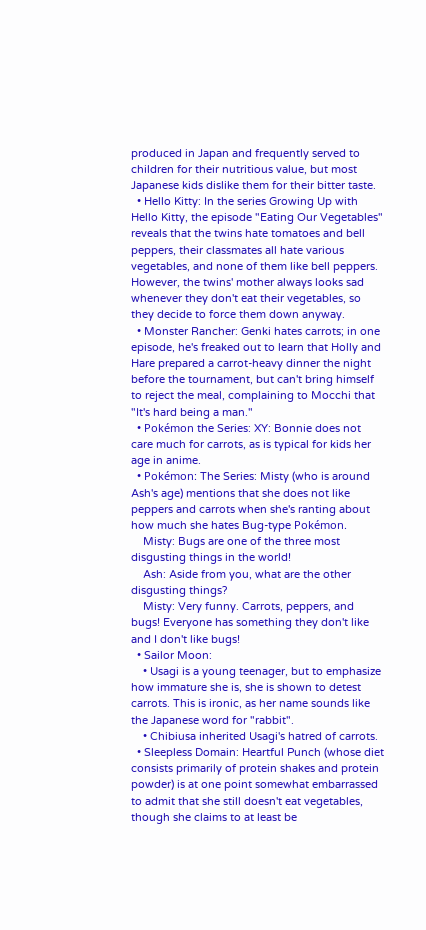produced in Japan and frequently served to children for their nutritious value, but most Japanese kids dislike them for their bitter taste.
  • Hello Kitty: In the series Growing Up with Hello Kitty, the episode "Eating Our Vegetables" reveals that the twins hate tomatoes and bell peppers, their classmates all hate various vegetables, and none of them like bell peppers. However, the twins' mother always looks sad whenever they don't eat their vegetables, so they decide to force them down anyway.
  • Monster Rancher: Genki hates carrots; in one episode, he's freaked out to learn that Holly and Hare prepared a carrot-heavy dinner the night before the tournament, but can't bring himself to reject the meal, complaining to Mocchi that "It's hard being a man."
  • Pokémon the Series: XY: Bonnie does not care much for carrots, as is typical for kids her age in anime.
  • Pokémon: The Series: Misty (who is around Ash's age) mentions that she does not like peppers and carrots when she's ranting about how much she hates Bug-type Pokémon.
    Misty: Bugs are one of the three most disgusting things in the world!
    Ash: Aside from you, what are the other disgusting things?
    Misty: Very funny. Carrots, peppers, and bugs! Everyone has something they don't like and I don't like bugs!
  • Sailor Moon:
    • Usagi is a young teenager, but to emphasize how immature she is, she is shown to detest carrots. This is ironic, as her name sounds like the Japanese word for "rabbit".
    • Chibiusa inherited Usagi's hatred of carrots.
  • Sleepless Domain: Heartful Punch (whose diet consists primarily of protein shakes and protein powder) is at one point somewhat embarrassed to admit that she still doesn't eat vegetables, though she claims to at least be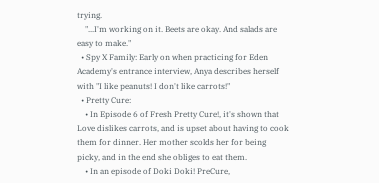trying.
    "...I'm working on it. Beets are okay. And salads are easy to make."
  • Spy X Family: Early on when practicing for Eden Academy's entrance interview, Anya describes herself with "I like peanuts! I don't like carrots!"
  • Pretty Cure:
    • In Episode 6 of Fresh Pretty Cure!, it's shown that Love dislikes carrots, and is upset about having to cook them for dinner. Her mother scolds her for being picky, and in the end she obliges to eat them.
    • In an episode of Doki Doki! PreCure,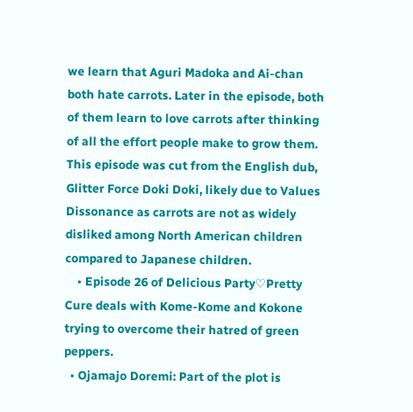we learn that Aguri Madoka and Ai-chan both hate carrots. Later in the episode, both of them learn to love carrots after thinking of all the effort people make to grow them. This episode was cut from the English dub, Glitter Force Doki Doki, likely due to Values Dissonance as carrots are not as widely disliked among North American children compared to Japanese children.
    • Episode 26 of Delicious Party♡Pretty Cure deals with Kome-Kome and Kokone trying to overcome their hatred of green peppers.
  • Ojamajo Doremi: Part of the plot is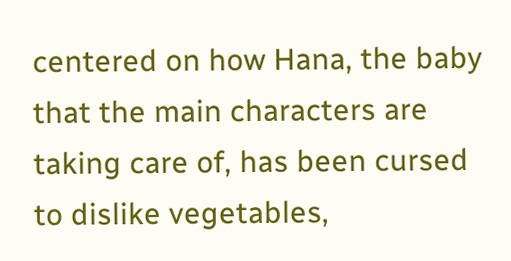centered on how Hana, the baby that the main characters are taking care of, has been cursed to dislike vegetables,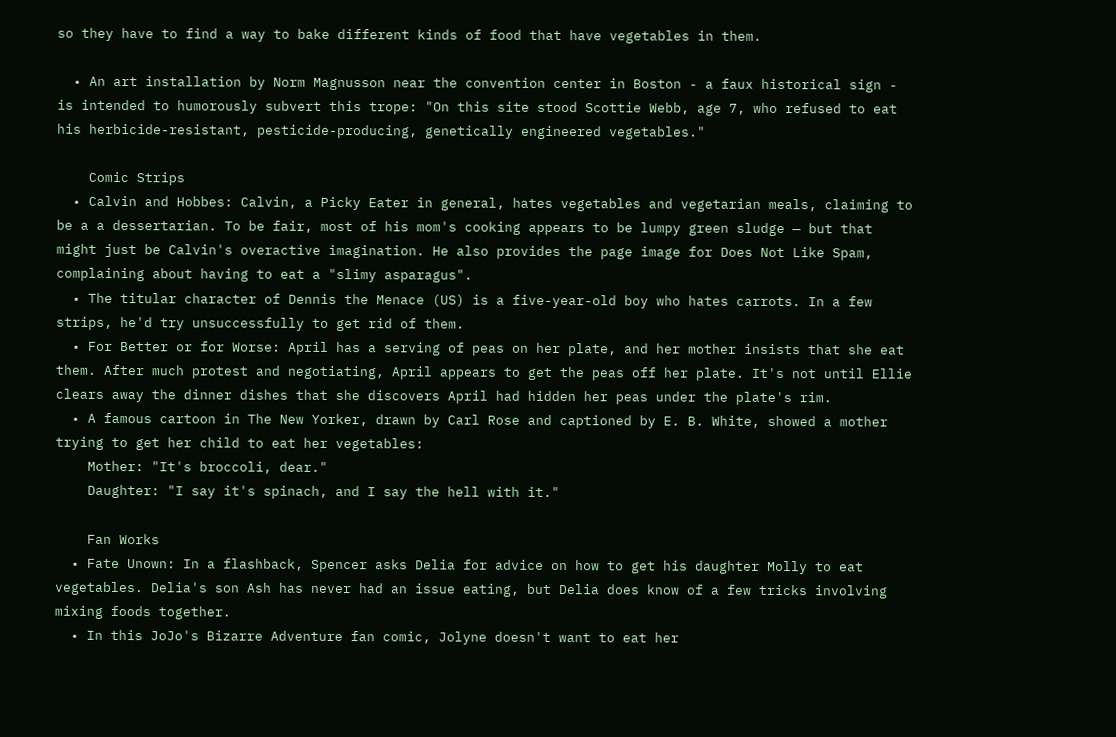so they have to find a way to bake different kinds of food that have vegetables in them.

  • An art installation by Norm Magnusson near the convention center in Boston - a faux historical sign - is intended to humorously subvert this trope: "On this site stood Scottie Webb, age 7, who refused to eat his herbicide-resistant, pesticide-producing, genetically engineered vegetables."

    Comic Strips
  • Calvin and Hobbes: Calvin, a Picky Eater in general, hates vegetables and vegetarian meals, claiming to be a a dessertarian. To be fair, most of his mom's cooking appears to be lumpy green sludge — but that might just be Calvin's overactive imagination. He also provides the page image for Does Not Like Spam, complaining about having to eat a "slimy asparagus".
  • The titular character of Dennis the Menace (US) is a five-year-old boy who hates carrots. In a few strips, he'd try unsuccessfully to get rid of them.
  • For Better or for Worse: April has a serving of peas on her plate, and her mother insists that she eat them. After much protest and negotiating, April appears to get the peas off her plate. It's not until Ellie clears away the dinner dishes that she discovers April had hidden her peas under the plate's rim.
  • A famous cartoon in The New Yorker, drawn by Carl Rose and captioned by E. B. White, showed a mother trying to get her child to eat her vegetables:
    Mother: "It's broccoli, dear."
    Daughter: "I say it's spinach, and I say the hell with it."

    Fan Works
  • Fate Unown: In a flashback, Spencer asks Delia for advice on how to get his daughter Molly to eat vegetables. Delia's son Ash has never had an issue eating, but Delia does know of a few tricks involving mixing foods together.
  • In this JoJo's Bizarre Adventure fan comic, Jolyne doesn't want to eat her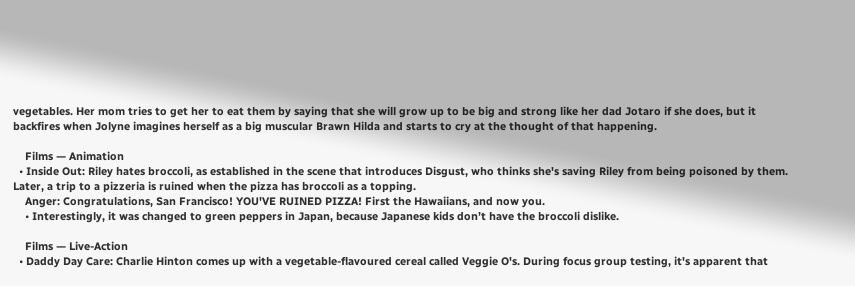vegetables. Her mom tries to get her to eat them by saying that she will grow up to be big and strong like her dad Jotaro if she does, but it backfires when Jolyne imagines herself as a big muscular Brawn Hilda and starts to cry at the thought of that happening.

    Films — Animation
  • Inside Out: Riley hates broccoli, as established in the scene that introduces Disgust, who thinks she's saving Riley from being poisoned by them. Later, a trip to a pizzeria is ruined when the pizza has broccoli as a topping.
    Anger: Congratulations, San Francisco! YOU'VE RUINED PIZZA! First the Hawaiians, and now you.
    • Interestingly, it was changed to green peppers in Japan, because Japanese kids don’t have the broccoli dislike.

    Films — Live-Action
  • Daddy Day Care: Charlie Hinton comes up with a vegetable-flavoured cereal called Veggie O's. During focus group testing, it's apparent that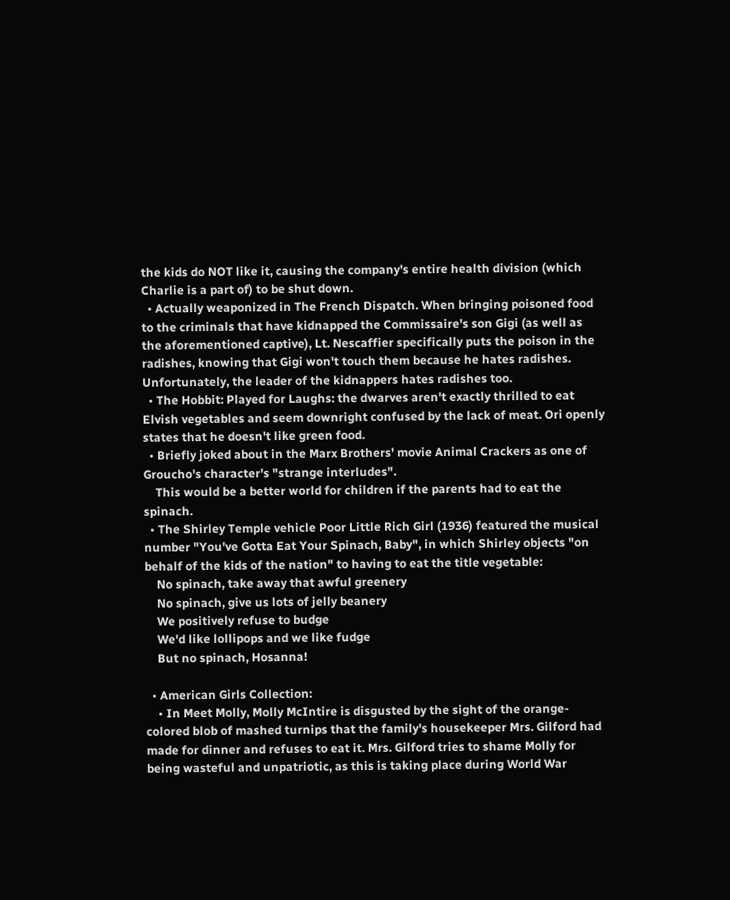the kids do NOT like it, causing the company's entire health division (which Charlie is a part of) to be shut down.
  • Actually weaponized in The French Dispatch. When bringing poisoned food to the criminals that have kidnapped the Commissaire's son Gigi (as well as the aforementioned captive), Lt. Nescaffier specifically puts the poison in the radishes, knowing that Gigi won't touch them because he hates radishes. Unfortunately, the leader of the kidnappers hates radishes too.
  • The Hobbit: Played for Laughs: the dwarves aren't exactly thrilled to eat Elvish vegetables and seem downright confused by the lack of meat. Ori openly states that he doesn't like green food.
  • Briefly joked about in the Marx Brothers' movie Animal Crackers as one of Groucho's character's "strange interludes".
    This would be a better world for children if the parents had to eat the spinach.
  • The Shirley Temple vehicle Poor Little Rich Girl (1936) featured the musical number "You've Gotta Eat Your Spinach, Baby", in which Shirley objects "on behalf of the kids of the nation" to having to eat the title vegetable:
    No spinach, take away that awful greenery
    No spinach, give us lots of jelly beanery
    We positively refuse to budge
    We'd like lollipops and we like fudge
    But no spinach, Hosanna!

  • American Girls Collection:
    • In Meet Molly, Molly McIntire is disgusted by the sight of the orange-colored blob of mashed turnips that the family's housekeeper Mrs. Gilford had made for dinner and refuses to eat it. Mrs. Gilford tries to shame Molly for being wasteful and unpatriotic, as this is taking place during World War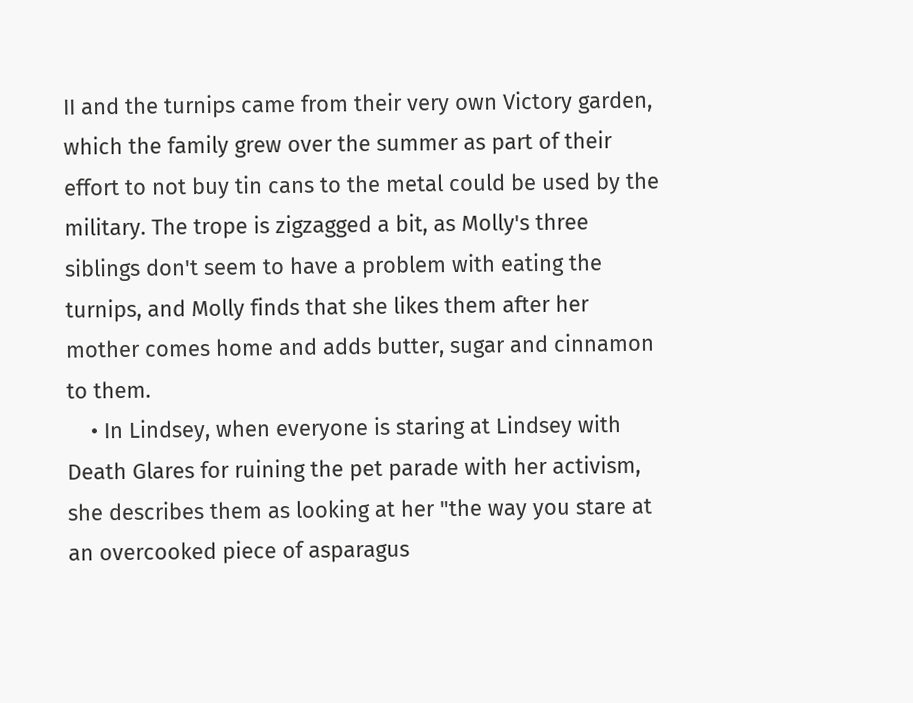II and the turnips came from their very own Victory garden, which the family grew over the summer as part of their effort to not buy tin cans to the metal could be used by the military. The trope is zigzagged a bit, as Molly's three siblings don't seem to have a problem with eating the turnips, and Molly finds that she likes them after her mother comes home and adds butter, sugar and cinnamon to them.
    • In Lindsey, when everyone is staring at Lindsey with Death Glares for ruining the pet parade with her activism, she describes them as looking at her "the way you stare at an overcooked piece of asparagus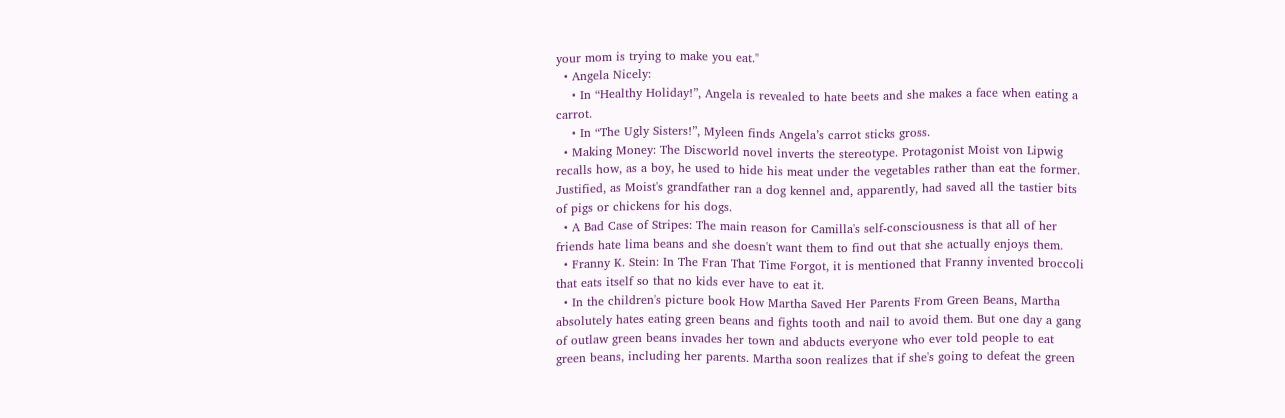your mom is trying to make you eat."
  • Angela Nicely:
    • In “Healthy Holiday!”, Angela is revealed to hate beets and she makes a face when eating a carrot.
    • In “The Ugly Sisters!”, Myleen finds Angela’s carrot sticks gross.
  • Making Money: The Discworld novel inverts the stereotype. Protagonist Moist von Lipwig recalls how, as a boy, he used to hide his meat under the vegetables rather than eat the former. Justified, as Moist's grandfather ran a dog kennel and, apparently, had saved all the tastier bits of pigs or chickens for his dogs.
  • A Bad Case of Stripes: The main reason for Camilla's self-consciousness is that all of her friends hate lima beans and she doesn't want them to find out that she actually enjoys them.
  • Franny K. Stein: In The Fran That Time Forgot, it is mentioned that Franny invented broccoli that eats itself so that no kids ever have to eat it.
  • In the children's picture book How Martha Saved Her Parents From Green Beans, Martha absolutely hates eating green beans and fights tooth and nail to avoid them. But one day a gang of outlaw green beans invades her town and abducts everyone who ever told people to eat green beans, including her parents. Martha soon realizes that if she's going to defeat the green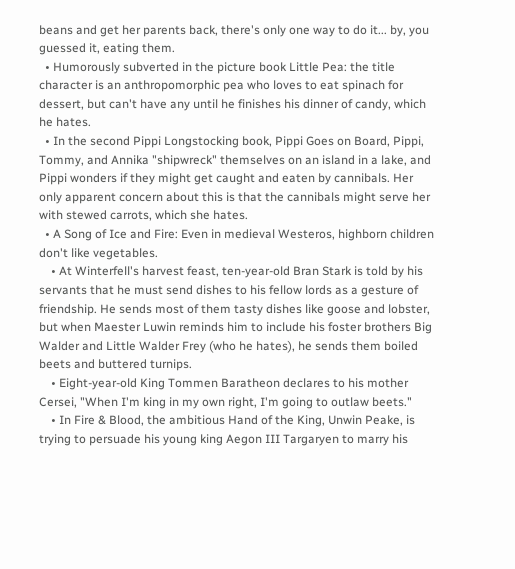beans and get her parents back, there's only one way to do it... by, you guessed it, eating them.
  • Humorously subverted in the picture book Little Pea: the title character is an anthropomorphic pea who loves to eat spinach for dessert, but can't have any until he finishes his dinner of candy, which he hates.
  • In the second Pippi Longstocking book, Pippi Goes on Board, Pippi, Tommy, and Annika "shipwreck" themselves on an island in a lake, and Pippi wonders if they might get caught and eaten by cannibals. Her only apparent concern about this is that the cannibals might serve her with stewed carrots, which she hates.
  • A Song of Ice and Fire: Even in medieval Westeros, highborn children don't like vegetables.
    • At Winterfell's harvest feast, ten-year-old Bran Stark is told by his servants that he must send dishes to his fellow lords as a gesture of friendship. He sends most of them tasty dishes like goose and lobster, but when Maester Luwin reminds him to include his foster brothers Big Walder and Little Walder Frey (who he hates), he sends them boiled beets and buttered turnips.
    • Eight-year-old King Tommen Baratheon declares to his mother Cersei, "When I'm king in my own right, I'm going to outlaw beets."
    • In Fire & Blood, the ambitious Hand of the King, Unwin Peake, is trying to persuade his young king Aegon III Targaryen to marry his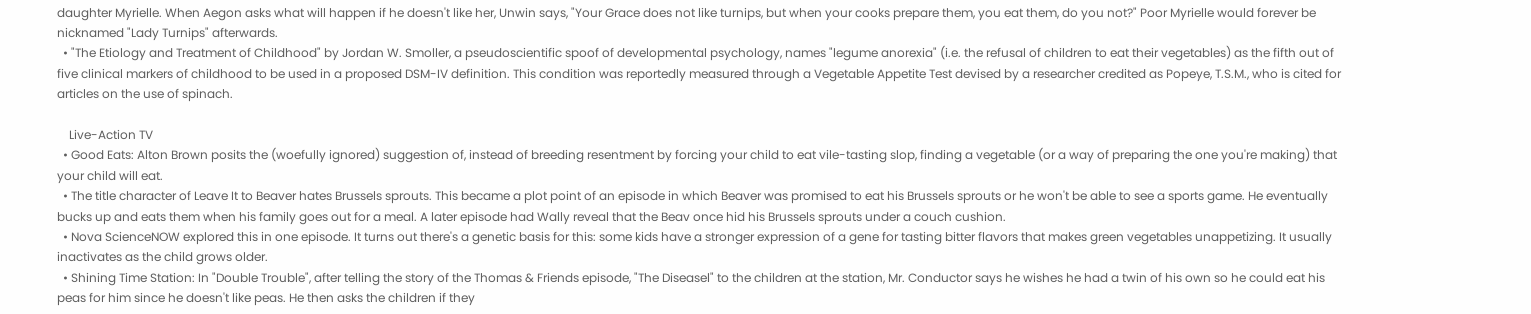daughter Myrielle. When Aegon asks what will happen if he doesn't like her, Unwin says, "Your Grace does not like turnips, but when your cooks prepare them, you eat them, do you not?" Poor Myrielle would forever be nicknamed "Lady Turnips" afterwards.
  • "The Etiology and Treatment of Childhood" by Jordan W. Smoller, a pseudoscientific spoof of developmental psychology, names "legume anorexia" (i.e. the refusal of children to eat their vegetables) as the fifth out of five clinical markers of childhood to be used in a proposed DSM-IV definition. This condition was reportedly measured through a Vegetable Appetite Test devised by a researcher credited as Popeye, T.S.M., who is cited for articles on the use of spinach.

    Live-Action TV
  • Good Eats: Alton Brown posits the (woefully ignored) suggestion of, instead of breeding resentment by forcing your child to eat vile-tasting slop, finding a vegetable (or a way of preparing the one you're making) that your child will eat.
  • The title character of Leave It to Beaver hates Brussels sprouts. This became a plot point of an episode in which Beaver was promised to eat his Brussels sprouts or he won't be able to see a sports game. He eventually bucks up and eats them when his family goes out for a meal. A later episode had Wally reveal that the Beav once hid his Brussels sprouts under a couch cushion.
  • Nova ScienceNOW explored this in one episode. It turns out there's a genetic basis for this: some kids have a stronger expression of a gene for tasting bitter flavors that makes green vegetables unappetizing. It usually inactivates as the child grows older.
  • Shining Time Station: In "Double Trouble", after telling the story of the Thomas & Friends episode, "The Diseasel" to the children at the station, Mr. Conductor says he wishes he had a twin of his own so he could eat his peas for him since he doesn't like peas. He then asks the children if they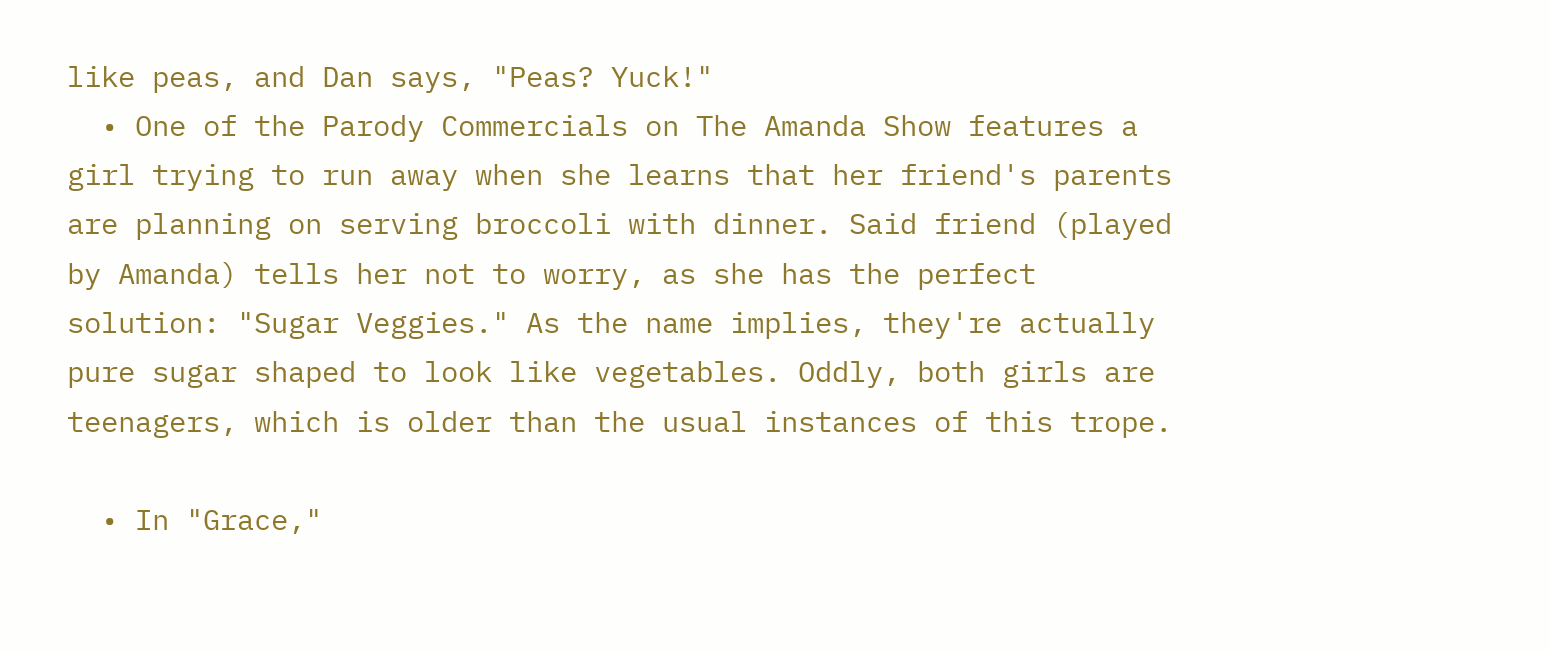like peas, and Dan says, "Peas? Yuck!"
  • One of the Parody Commercials on The Amanda Show features a girl trying to run away when she learns that her friend's parents are planning on serving broccoli with dinner. Said friend (played by Amanda) tells her not to worry, as she has the perfect solution: "Sugar Veggies." As the name implies, they're actually pure sugar shaped to look like vegetables. Oddly, both girls are teenagers, which is older than the usual instances of this trope.

  • In "Grace,"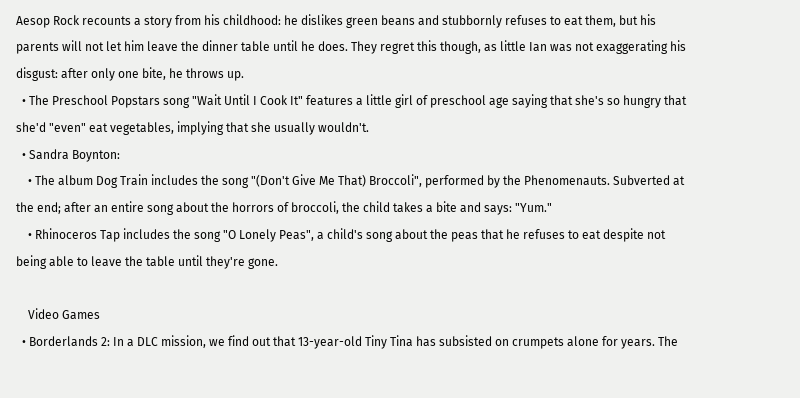Aesop Rock recounts a story from his childhood: he dislikes green beans and stubbornly refuses to eat them, but his parents will not let him leave the dinner table until he does. They regret this though, as little Ian was not exaggerating his disgust: after only one bite, he throws up.
  • The Preschool Popstars song "Wait Until I Cook It" features a little girl of preschool age saying that she's so hungry that she'd "even" eat vegetables, implying that she usually wouldn't.
  • Sandra Boynton:
    • The album Dog Train includes the song "(Don't Give Me That) Broccoli", performed by the Phenomenauts. Subverted at the end; after an entire song about the horrors of broccoli, the child takes a bite and says: "Yum."
    • Rhinoceros Tap includes the song "O Lonely Peas", a child's song about the peas that he refuses to eat despite not being able to leave the table until they're gone.

    Video Games
  • Borderlands 2: In a DLC mission, we find out that 13-year-old Tiny Tina has subsisted on crumpets alone for years. The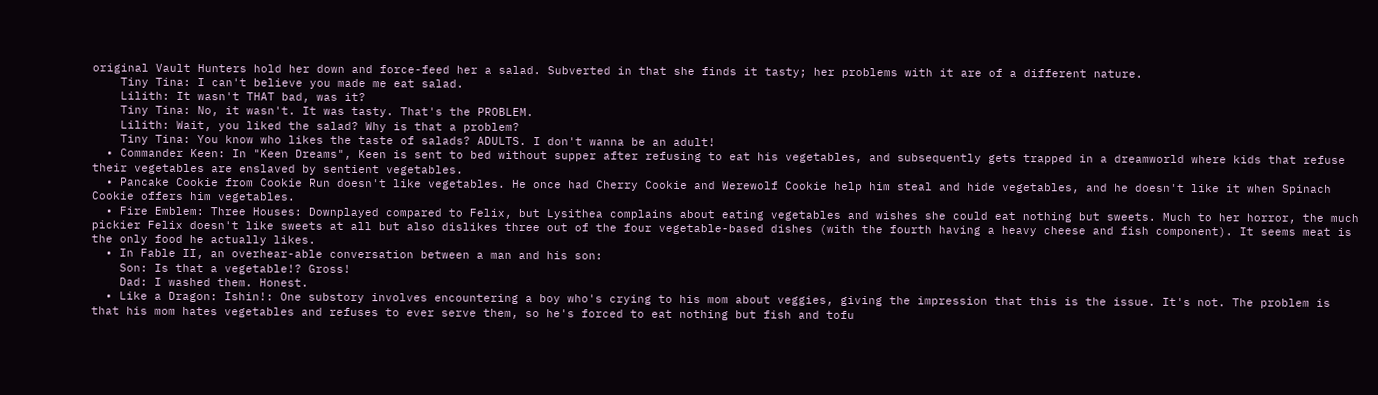original Vault Hunters hold her down and force-feed her a salad. Subverted in that she finds it tasty; her problems with it are of a different nature.
    Tiny Tina: I can't believe you made me eat salad.
    Lilith: It wasn't THAT bad, was it?
    Tiny Tina: No, it wasn't. It was tasty. That's the PROBLEM.
    Lilith: Wait, you liked the salad? Why is that a problem?
    Tiny Tina: You know who likes the taste of salads? ADULTS. I don't wanna be an adult!
  • Commander Keen: In "Keen Dreams", Keen is sent to bed without supper after refusing to eat his vegetables, and subsequently gets trapped in a dreamworld where kids that refuse their vegetables are enslaved by sentient vegetables.
  • Pancake Cookie from Cookie Run doesn't like vegetables. He once had Cherry Cookie and Werewolf Cookie help him steal and hide vegetables, and he doesn't like it when Spinach Cookie offers him vegetables.
  • Fire Emblem: Three Houses: Downplayed compared to Felix, but Lysithea complains about eating vegetables and wishes she could eat nothing but sweets. Much to her horror, the much pickier Felix doesn't like sweets at all but also dislikes three out of the four vegetable-based dishes (with the fourth having a heavy cheese and fish component). It seems meat is the only food he actually likes.
  • In Fable II, an overhear-able conversation between a man and his son:
    Son: Is that a vegetable!? Gross!
    Dad: I washed them. Honest.
  • Like a Dragon: Ishin!: One substory involves encountering a boy who's crying to his mom about veggies, giving the impression that this is the issue. It's not. The problem is that his mom hates vegetables and refuses to ever serve them, so he's forced to eat nothing but fish and tofu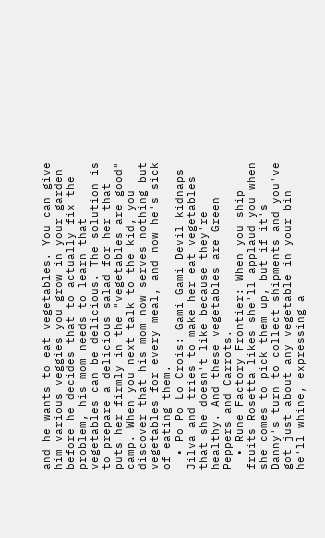and he wants to eat vegetables. You can give him various veggies you grow in your garden before he decides that to actually fix the problem, his mom needs to learn that vegetables can be delicious. The solution is to prepare a delicious salad for her that puts her firmly in the "vegetables are good" camp. When you next talk to the kid, you discover that his mom now serves nothing but vegetables for every meal, and now he's sick of eating them.
  • Po Po Lo Crois: Gami Gami Devil kidnaps Jilva and tries to make her eat vegetables that she doesn't like because they're healthy. And these vegetables are Green Peppers and Carrots.
  • Rune Factory Frontier: When you ship fruits Rosetta likes she'll applaud you when she comes to pick them up, but if it's Danny's turn to collect shipments and you've got just about any vegetable in your bin he'll whine, expressing a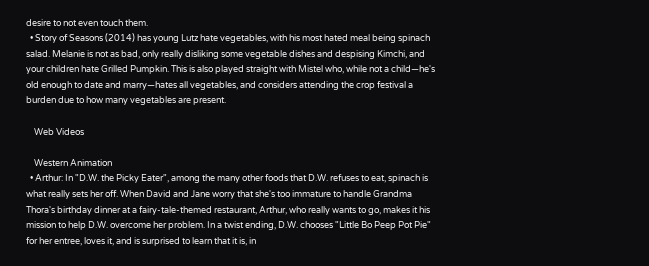desire to not even touch them.
  • Story of Seasons (2014) has young Lutz hate vegetables, with his most hated meal being spinach salad. Melanie is not as bad, only really disliking some vegetable dishes and despising Kimchi, and your children hate Grilled Pumpkin. This is also played straight with Mistel who, while not a child—he's old enough to date and marry—hates all vegetables, and considers attending the crop festival a burden due to how many vegetables are present.

    Web Videos

    Western Animation
  • Arthur: In "D.W. the Picky Eater", among the many other foods that D.W. refuses to eat, spinach is what really sets her off. When David and Jane worry that she's too immature to handle Grandma Thora's birthday dinner at a fairy-tale-themed restaurant, Arthur, who really wants to go, makes it his mission to help D.W. overcome her problem. In a twist ending, D.W. chooses "Little Bo Peep Pot Pie" for her entree, loves it, and is surprised to learn that it is, in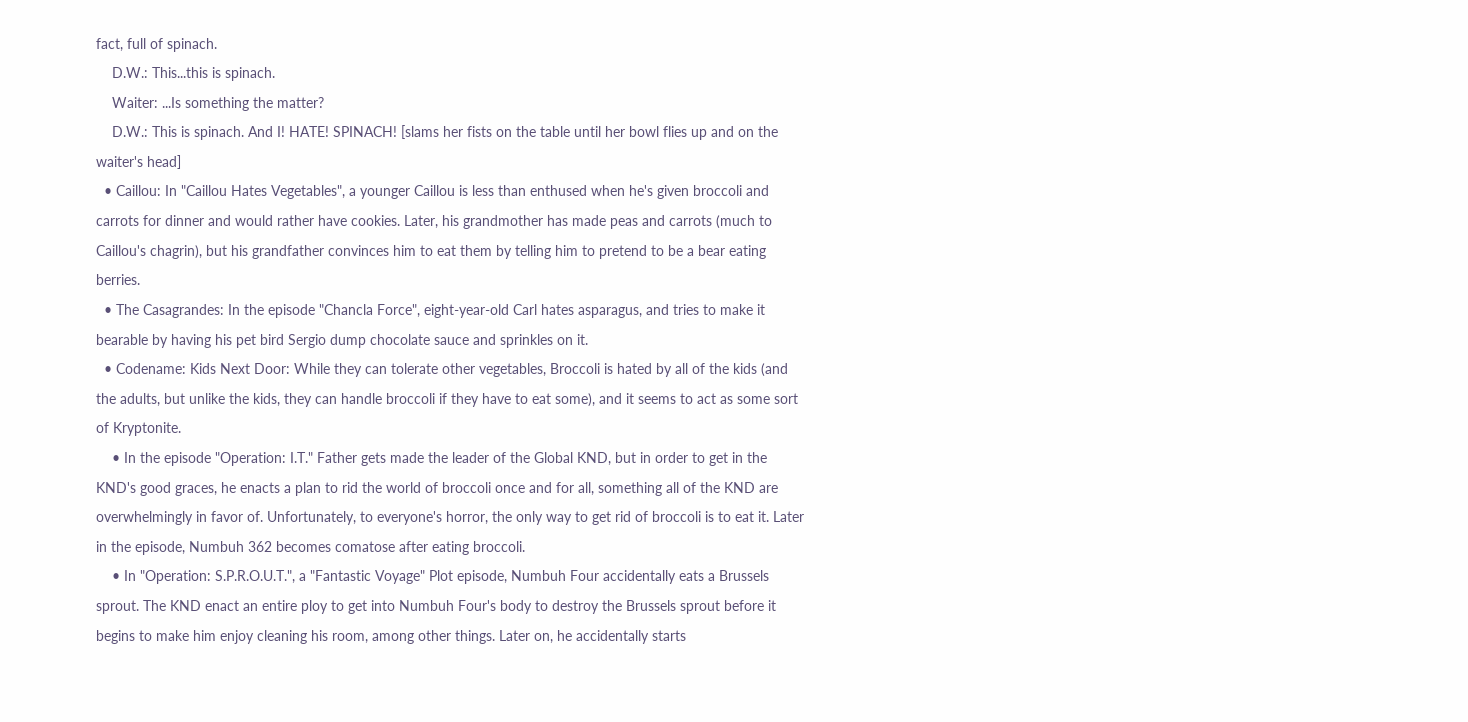fact, full of spinach.
    D.W.: This...this is spinach.
    Waiter: ...Is something the matter?
    D.W.: This is spinach. And I! HATE! SPINACH! [slams her fists on the table until her bowl flies up and on the waiter's head]
  • Caillou: In "Caillou Hates Vegetables", a younger Caillou is less than enthused when he's given broccoli and carrots for dinner and would rather have cookies. Later, his grandmother has made peas and carrots (much to Caillou's chagrin), but his grandfather convinces him to eat them by telling him to pretend to be a bear eating berries.
  • The Casagrandes: In the episode "Chancla Force", eight-year-old Carl hates asparagus, and tries to make it bearable by having his pet bird Sergio dump chocolate sauce and sprinkles on it.
  • Codename: Kids Next Door: While they can tolerate other vegetables, Broccoli is hated by all of the kids (and the adults, but unlike the kids, they can handle broccoli if they have to eat some), and it seems to act as some sort of Kryptonite.
    • In the episode "Operation: I.T." Father gets made the leader of the Global KND, but in order to get in the KND's good graces, he enacts a plan to rid the world of broccoli once and for all, something all of the KND are overwhelmingly in favor of. Unfortunately, to everyone's horror, the only way to get rid of broccoli is to eat it. Later in the episode, Numbuh 362 becomes comatose after eating broccoli.
    • In "Operation: S.P.R.O.U.T.", a "Fantastic Voyage" Plot episode, Numbuh Four accidentally eats a Brussels sprout. The KND enact an entire ploy to get into Numbuh Four's body to destroy the Brussels sprout before it begins to make him enjoy cleaning his room, among other things. Later on, he accidentally starts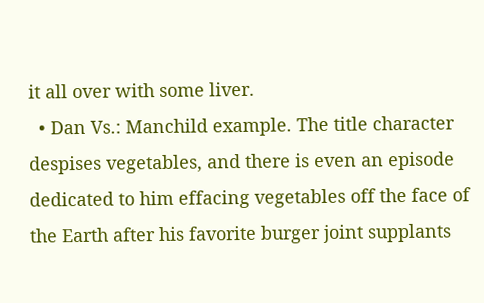it all over with some liver.
  • Dan Vs.: Manchild example. The title character despises vegetables, and there is even an episode dedicated to him effacing vegetables off the face of the Earth after his favorite burger joint supplants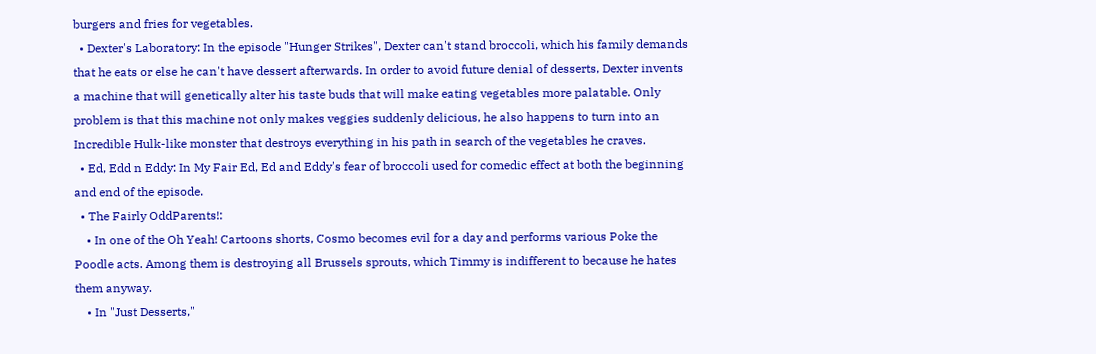burgers and fries for vegetables.
  • Dexter's Laboratory: In the episode "Hunger Strikes", Dexter can't stand broccoli, which his family demands that he eats or else he can't have dessert afterwards. In order to avoid future denial of desserts, Dexter invents a machine that will genetically alter his taste buds that will make eating vegetables more palatable. Only problem is that this machine not only makes veggies suddenly delicious, he also happens to turn into an Incredible Hulk-like monster that destroys everything in his path in search of the vegetables he craves.
  • Ed, Edd n Eddy: In My Fair Ed, Ed and Eddy's fear of broccoli used for comedic effect at both the beginning and end of the episode.
  • The Fairly OddParents!:
    • In one of the Oh Yeah! Cartoons shorts, Cosmo becomes evil for a day and performs various Poke the Poodle acts. Among them is destroying all Brussels sprouts, which Timmy is indifferent to because he hates them anyway.
    • In "Just Desserts,"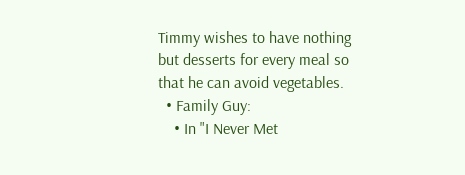Timmy wishes to have nothing but desserts for every meal so that he can avoid vegetables.
  • Family Guy:
    • In "I Never Met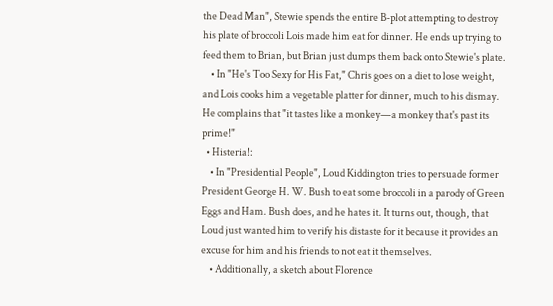the Dead Man", Stewie spends the entire B-plot attempting to destroy his plate of broccoli Lois made him eat for dinner. He ends up trying to feed them to Brian, but Brian just dumps them back onto Stewie's plate.
    • In "He's Too Sexy for His Fat," Chris goes on a diet to lose weight, and Lois cooks him a vegetable platter for dinner, much to his dismay. He complains that "it tastes like a monkey—a monkey that's past its prime!"
  • Histeria!:
    • In "Presidential People", Loud Kiddington tries to persuade former President George H. W. Bush to eat some broccoli in a parody of Green Eggs and Ham. Bush does, and he hates it. It turns out, though, that Loud just wanted him to verify his distaste for it because it provides an excuse for him and his friends to not eat it themselves.
    • Additionally, a sketch about Florence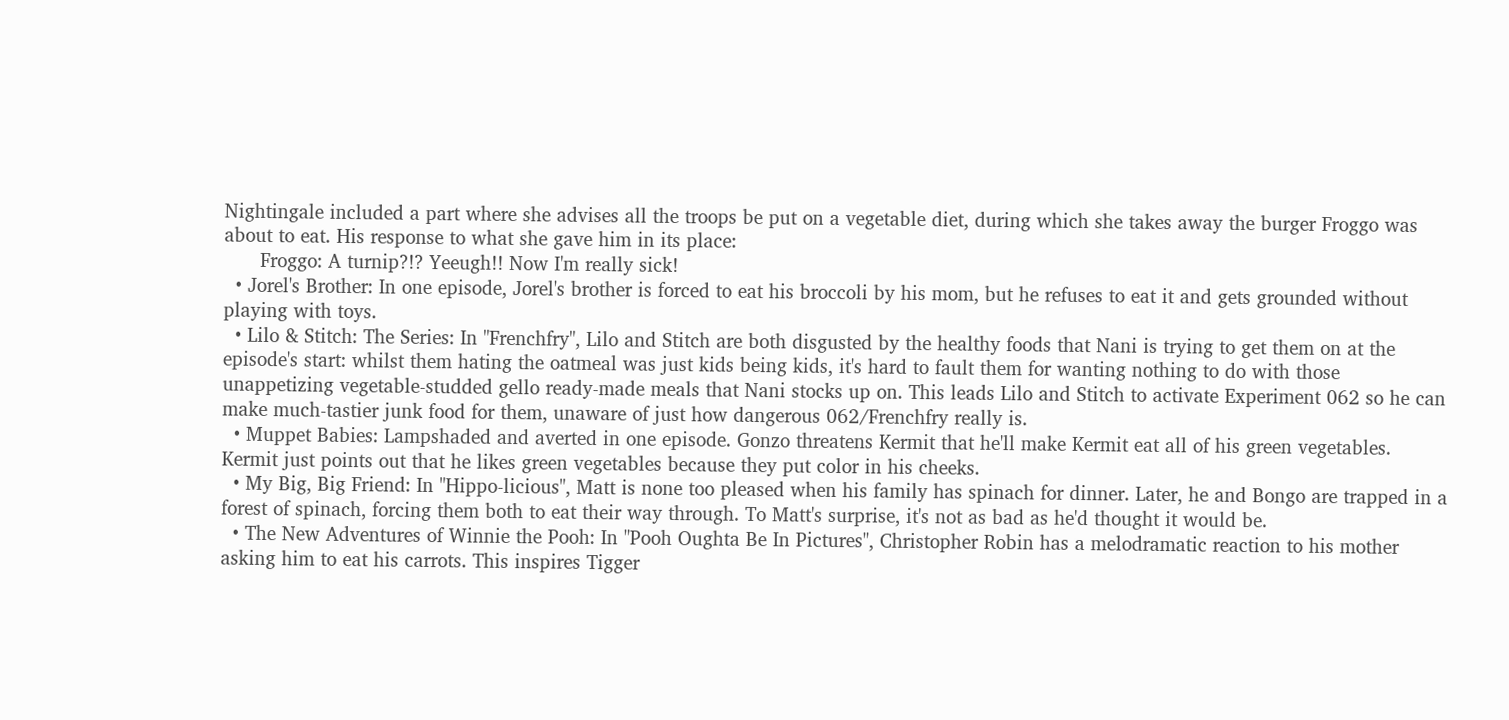Nightingale included a part where she advises all the troops be put on a vegetable diet, during which she takes away the burger Froggo was about to eat. His response to what she gave him in its place:
      Froggo: A turnip?!? Yeeugh!! Now I'm really sick!
  • Jorel's Brother: In one episode, Jorel's brother is forced to eat his broccoli by his mom, but he refuses to eat it and gets grounded without playing with toys.
  • Lilo & Stitch: The Series: In "Frenchfry", Lilo and Stitch are both disgusted by the healthy foods that Nani is trying to get them on at the episode's start: whilst them hating the oatmeal was just kids being kids, it's hard to fault them for wanting nothing to do with those unappetizing vegetable-studded gello ready-made meals that Nani stocks up on. This leads Lilo and Stitch to activate Experiment 062 so he can make much-tastier junk food for them, unaware of just how dangerous 062/Frenchfry really is.
  • Muppet Babies: Lampshaded and averted in one episode. Gonzo threatens Kermit that he'll make Kermit eat all of his green vegetables. Kermit just points out that he likes green vegetables because they put color in his cheeks.
  • My Big, Big Friend: In "Hippo-licious", Matt is none too pleased when his family has spinach for dinner. Later, he and Bongo are trapped in a forest of spinach, forcing them both to eat their way through. To Matt's surprise, it's not as bad as he'd thought it would be.
  • The New Adventures of Winnie the Pooh: In "Pooh Oughta Be In Pictures", Christopher Robin has a melodramatic reaction to his mother asking him to eat his carrots. This inspires Tigger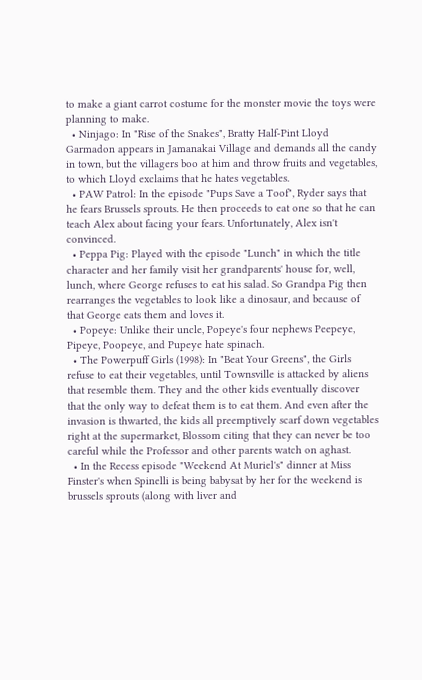to make a giant carrot costume for the monster movie the toys were planning to make.
  • Ninjago: In "Rise of the Snakes", Bratty Half-Pint Lloyd Garmadon appears in Jamanakai Village and demands all the candy in town, but the villagers boo at him and throw fruits and vegetables, to which Lloyd exclaims that he hates vegetables.
  • PAW Patrol: In the episode "Pups Save a Toof", Ryder says that he fears Brussels sprouts. He then proceeds to eat one so that he can teach Alex about facing your fears. Unfortunately, Alex isn't convinced.
  • Peppa Pig: Played with the episode "Lunch" in which the title character and her family visit her grandparents' house for, well, lunch, where George refuses to eat his salad. So Grandpa Pig then rearranges the vegetables to look like a dinosaur, and because of that George eats them and loves it.
  • Popeye: Unlike their uncle, Popeye's four nephews Peepeye, Pipeye, Poopeye, and Pupeye hate spinach.
  • The Powerpuff Girls (1998): In "Beat Your Greens", the Girls refuse to eat their vegetables, until Townsville is attacked by aliens that resemble them. They and the other kids eventually discover that the only way to defeat them is to eat them. And even after the invasion is thwarted, the kids all preemptively scarf down vegetables right at the supermarket, Blossom citing that they can never be too careful while the Professor and other parents watch on aghast.
  • In the Recess episode "Weekend At Muriel's" dinner at Miss Finster's when Spinelli is being babysat by her for the weekend is brussels sprouts (along with liver and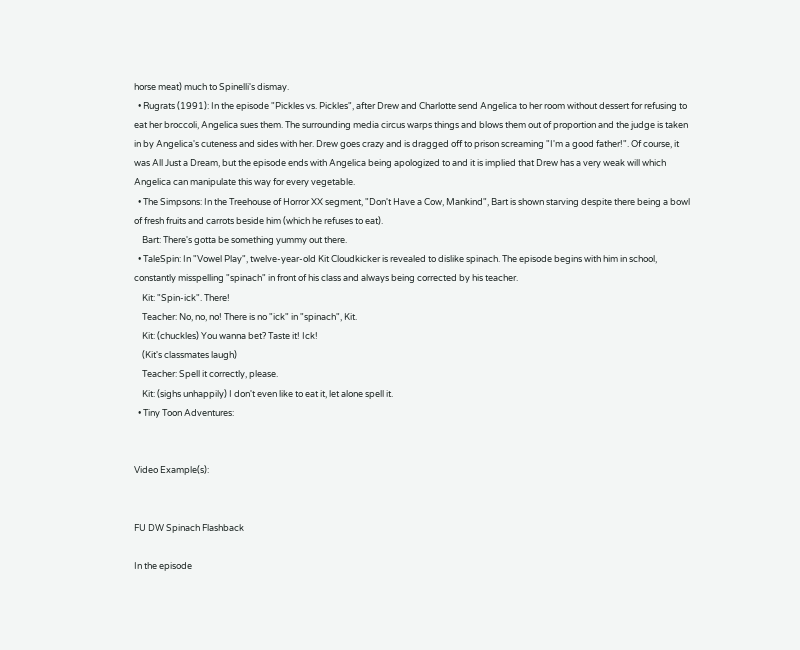horse meat) much to Spinelli's dismay.
  • Rugrats (1991): In the episode "Pickles vs. Pickles", after Drew and Charlotte send Angelica to her room without dessert for refusing to eat her broccoli, Angelica sues them. The surrounding media circus warps things and blows them out of proportion and the judge is taken in by Angelica's cuteness and sides with her. Drew goes crazy and is dragged off to prison screaming "I'm a good father!". Of course, it was All Just a Dream, but the episode ends with Angelica being apologized to and it is implied that Drew has a very weak will which Angelica can manipulate this way for every vegetable.
  • The Simpsons: In the Treehouse of Horror XX segment, "Don't Have a Cow, Mankind", Bart is shown starving despite there being a bowl of fresh fruits and carrots beside him (which he refuses to eat).
    Bart: There's gotta be something yummy out there.
  • TaleSpin: In "Vowel Play", twelve-year-old Kit Cloudkicker is revealed to dislike spinach. The episode begins with him in school, constantly misspelling "spinach" in front of his class and always being corrected by his teacher.
    Kit: "Spin-ick". There!
    Teacher: No, no, no! There is no "ick" in "spinach", Kit.
    Kit: (chuckles) You wanna bet? Taste it! Ick!
    (Kit's classmates laugh)
    Teacher: Spell it correctly, please.
    Kit: (sighs unhappily) I don't even like to eat it, let alone spell it.
  • Tiny Toon Adventures:


Video Example(s):


FU DW Spinach Flashback

In the episode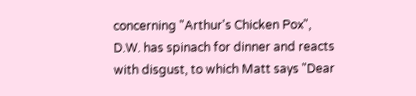concerning "Arthur's Chicken Pox", D.W. has spinach for dinner and reacts with disgust, to which Matt says "Dear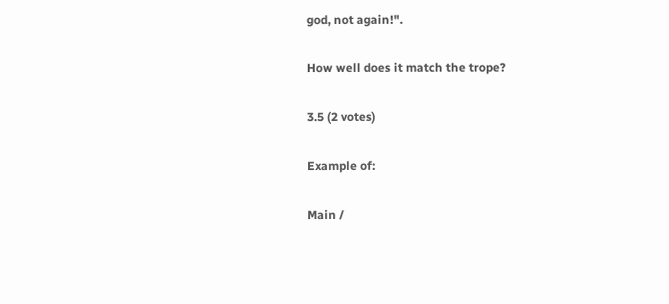god, not again!".

How well does it match the trope?

3.5 (2 votes)

Example of:

Main /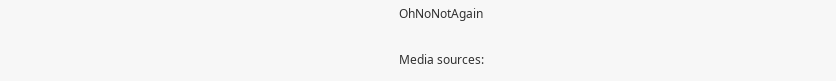OhNoNotAgain

Media sources: